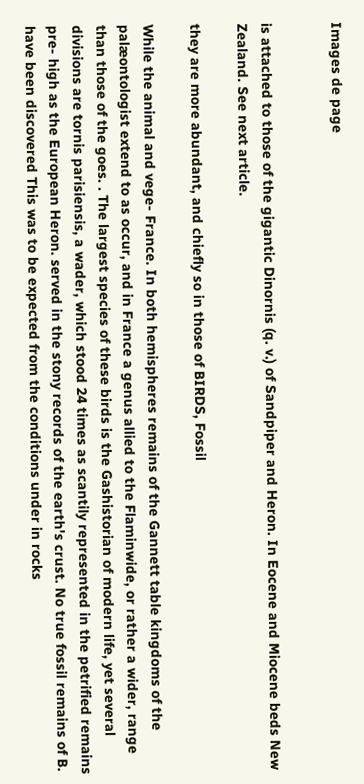Images de page


is attached to those of the gigantic Dinornis (q. v.) of Sandpiper and Heron. In Eocene and Miocene beds New Zealand. See next article.

they are more abundant, and chiefly so in those of BIRDS, Fossil

While the animal and vege- France. In both hemispheres remains of the Gannett table kingdoms of the palæontologist extend to as occur, and in France a genus allied to the Flaminwide, or rather a wider, range than those of the goes. . The largest species of these birds is the Gashistorian of modern life, yet several divisions are tornis parisiensis, a wader, which stood 24 times as scantily represented in the petrified remains pre- high as the European Heron. served in the stony records of the earth's crust. No true fossil remains of B. have been discovered This was to be expected from the conditions under in rocks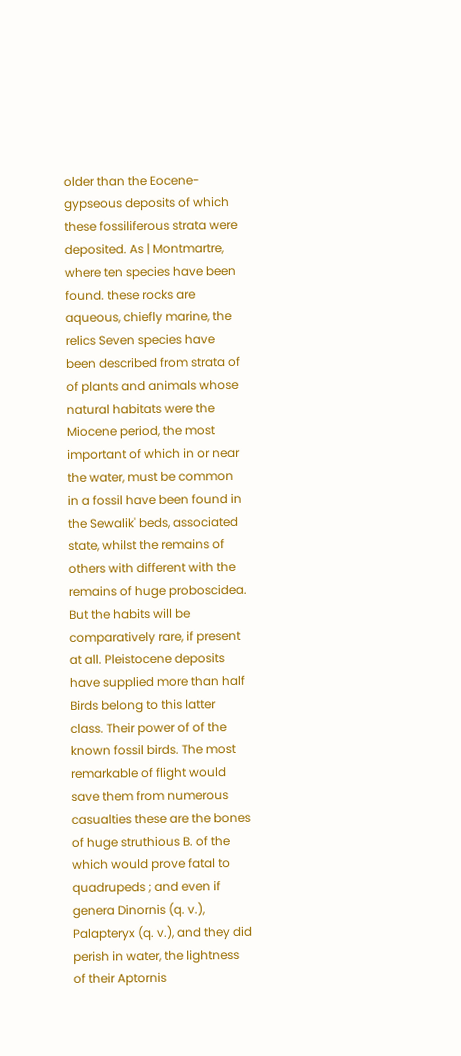older than the Eocene-gypseous deposits of which these fossiliferous strata were deposited. As | Montmartre, where ten species have been found. these rocks are aqueous, chiefly marine, the relics Seven species have been described from strata of of plants and animals whose natural habitats were the Miocene period, the most important of which in or near the water, must be common in a fossil have been found in the Sewalik' beds, associated state, whilst the remains of others with different with the remains of huge proboscidea. But the habits will be comparatively rare, if present at all. Pleistocene deposits have supplied more than half Birds belong to this latter class. Their power of of the known fossil birds. The most remarkable of flight would save them from numerous casualties these are the bones of huge struthious B. of the which would prove fatal to quadrupeds ; and even if genera Dinornis (q. v.), Palapteryx (q. v.), and they did perish in water, the lightness of their Aptornis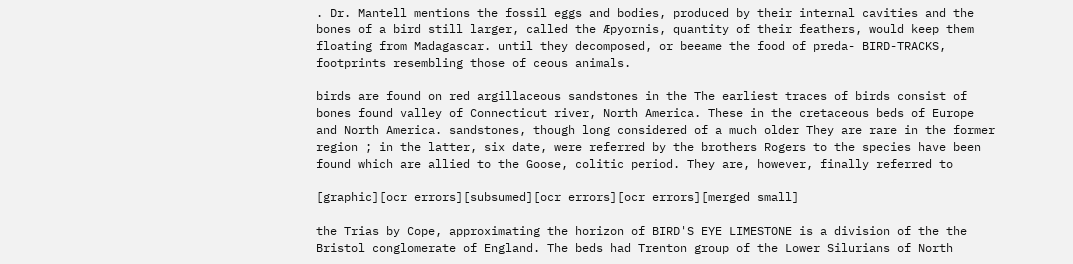. Dr. Mantell mentions the fossil eggs and bodies, produced by their internal cavities and the bones of a bird still larger, called the Æpyornis, quantity of their feathers, would keep them floating from Madagascar. until they decomposed, or beeame the food of preda- BIRD-TRACKS, footprints resembling those of ceous animals.

birds are found on red argillaceous sandstones in the The earliest traces of birds consist of bones found valley of Connecticut river, North America. These in the cretaceous beds of Europe and North America. sandstones, though long considered of a much older They are rare in the former region ; in the latter, six date, were referred by the brothers Rogers to the species have been found which are allied to the Goose, colitic period. They are, however, finally referred to

[graphic][ocr errors][subsumed][ocr errors][ocr errors][merged small]

the Trias by Cope, approximating the horizon of BIRD'S EYE LIMESTONE is a division of the the Bristol conglomerate of England. The beds had Trenton group of the Lower Silurians of North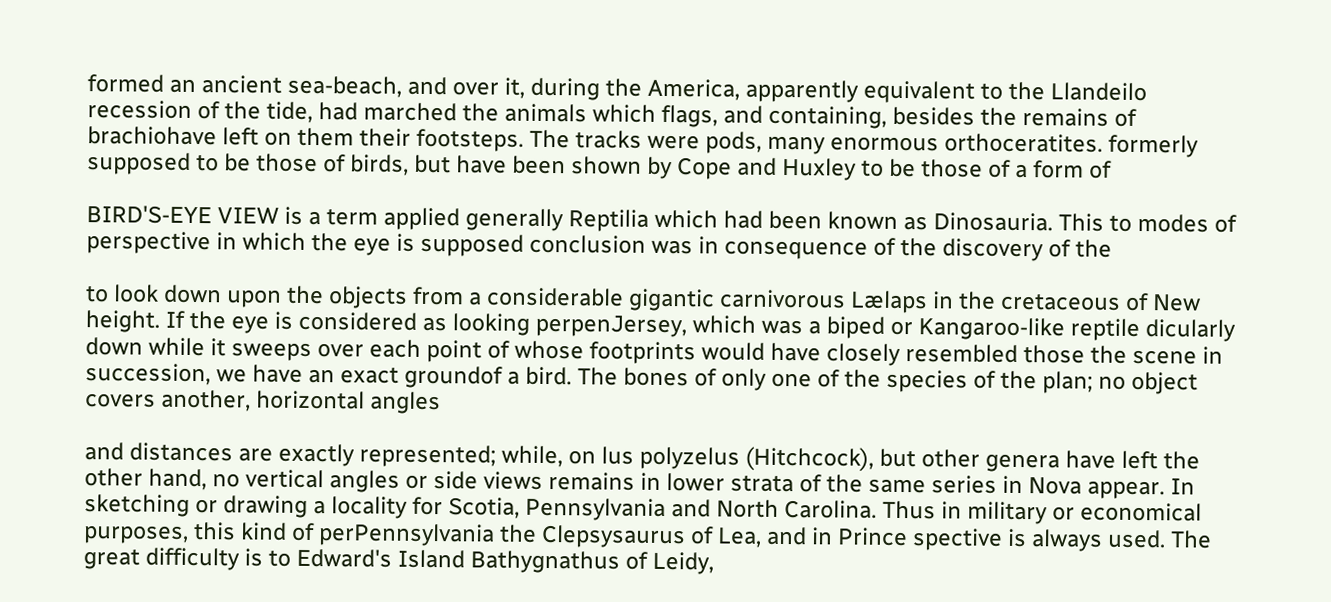formed an ancient sea-beach, and over it, during the America, apparently equivalent to the Llandeilo recession of the tide, had marched the animals which flags, and containing, besides the remains of brachiohave left on them their footsteps. The tracks were pods, many enormous orthoceratites. formerly supposed to be those of birds, but have been shown by Cope and Huxley to be those of a form of

BIRD'S-EYE VIEW is a term applied generally Reptilia which had been known as Dinosauria. This to modes of perspective in which the eye is supposed conclusion was in consequence of the discovery of the

to look down upon the objects from a considerable gigantic carnivorous Lælaps in the cretaceous of New height. If the eye is considered as looking perpenJersey, which was a biped or Kangaroo-like reptile dicularly down while it sweeps over each point of whose footprints would have closely resembled those the scene in succession, we have an exact groundof a bird. The bones of only one of the species of the plan; no object covers another, horizontal angles

and distances are exactly represented; while, on lus polyzelus (Hitchcock), but other genera have left the other hand, no vertical angles or side views remains in lower strata of the same series in Nova appear. In sketching or drawing a locality for Scotia, Pennsylvania and North Carolina. Thus in military or economical purposes, this kind of perPennsylvania the Clepsysaurus of Lea, and in Prince spective is always used. The great difficulty is to Edward's Island Bathygnathus of Leidy,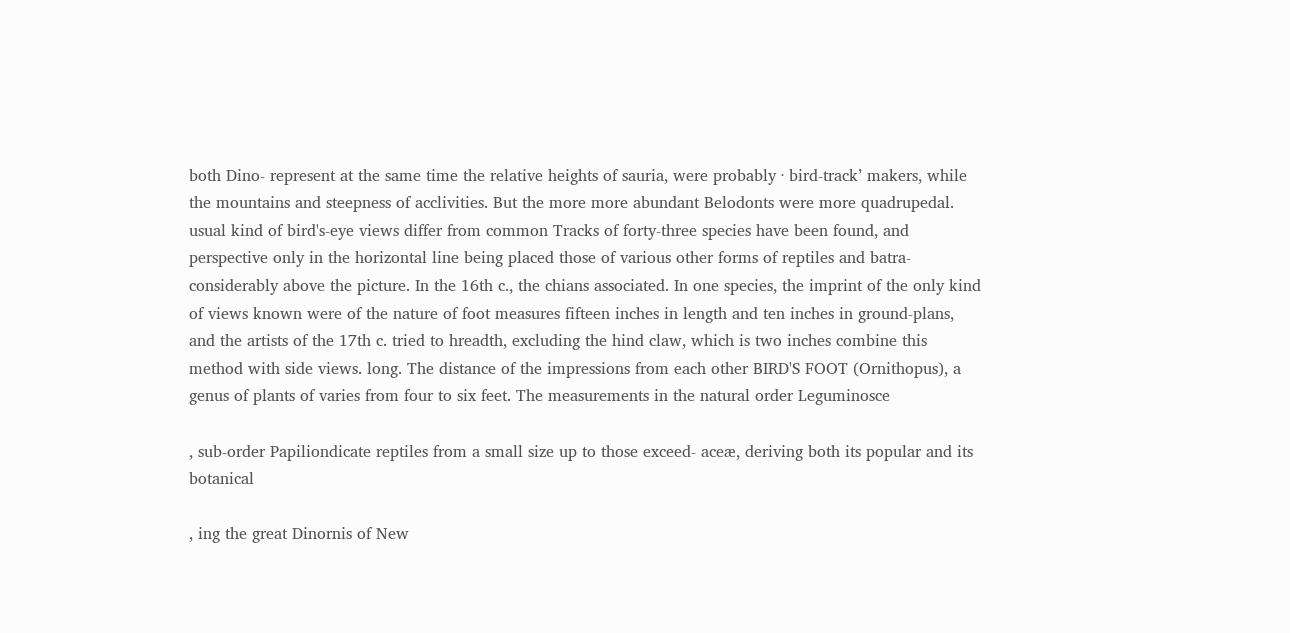both Dino- represent at the same time the relative heights of sauria, were probably · bird-track’ makers, while the mountains and steepness of acclivities. But the more more abundant Belodonts were more quadrupedal. usual kind of bird's-eye views differ from common Tracks of forty-three species have been found, and perspective only in the horizontal line being placed those of various other forms of reptiles and batra- considerably above the picture. In the 16th c., the chians associated. In one species, the imprint of the only kind of views known were of the nature of foot measures fifteen inches in length and ten inches in ground-plans, and the artists of the 17th c. tried to hreadth, excluding the hind claw, which is two inches combine this method with side views. long. The distance of the impressions from each other BIRD'S FOOT (Ornithopus), a genus of plants of varies from four to six feet. The measurements in the natural order Leguminosce

, sub-order Papiliondicate reptiles from a small size up to those exceed- aceæ, deriving both its popular and its botanical

, ing the great Dinornis of New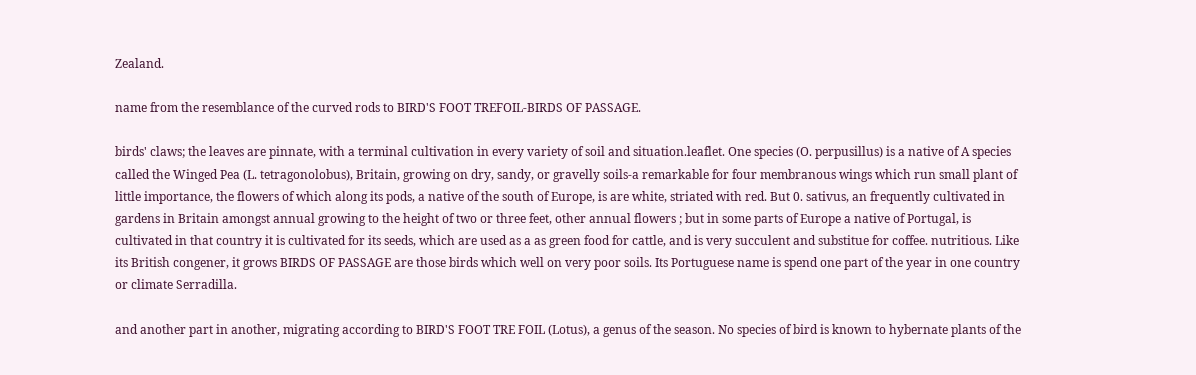Zealand.

name from the resemblance of the curved rods to BIRD'S FOOT TREFOIL-BIRDS OF PASSAGE.

birds' claws; the leaves are pinnate, with a terminal cultivation in every variety of soil and situation.leaflet. One species (O. perpusillus) is a native of A species called the Winged Pea (L. tetragonolobus), Britain, growing on dry, sandy, or gravelly soils-a remarkable for four membranous wings which run small plant of little importance, the flowers of which along its pods, a native of the south of Europe, is are white, striated with red. But 0. sativus, an frequently cultivated in gardens in Britain amongst annual growing to the height of two or three feet, other annual flowers ; but in some parts of Europe a native of Portugal, is cultivated in that country it is cultivated for its seeds, which are used as a as green food for cattle, and is very succulent and substitue for coffee. nutritious. Like its British congener, it grows BIRDS OF PASSAGE are those birds which well on very poor soils. Its Portuguese name is spend one part of the year in one country or climate Serradilla.

and another part in another, migrating according to BIRD'S FOOT TRE FOIL (Lotus), a genus of the season. No species of bird is known to hybernate plants of the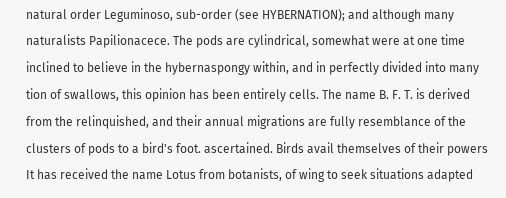natural order Leguminoso, sub-order (see HYBERNATION); and although many naturalists Papilionacece. The pods are cylindrical, somewhat were at one time inclined to believe in the hybernaspongy within, and in perfectly divided into many tion of swallows, this opinion has been entirely cells. The name B. F. T. is derived from the relinquished, and their annual migrations are fully resemblance of the clusters of pods to a bird's foot. ascertained. Birds avail themselves of their powers It has received the name Lotus from botanists, of wing to seek situations adapted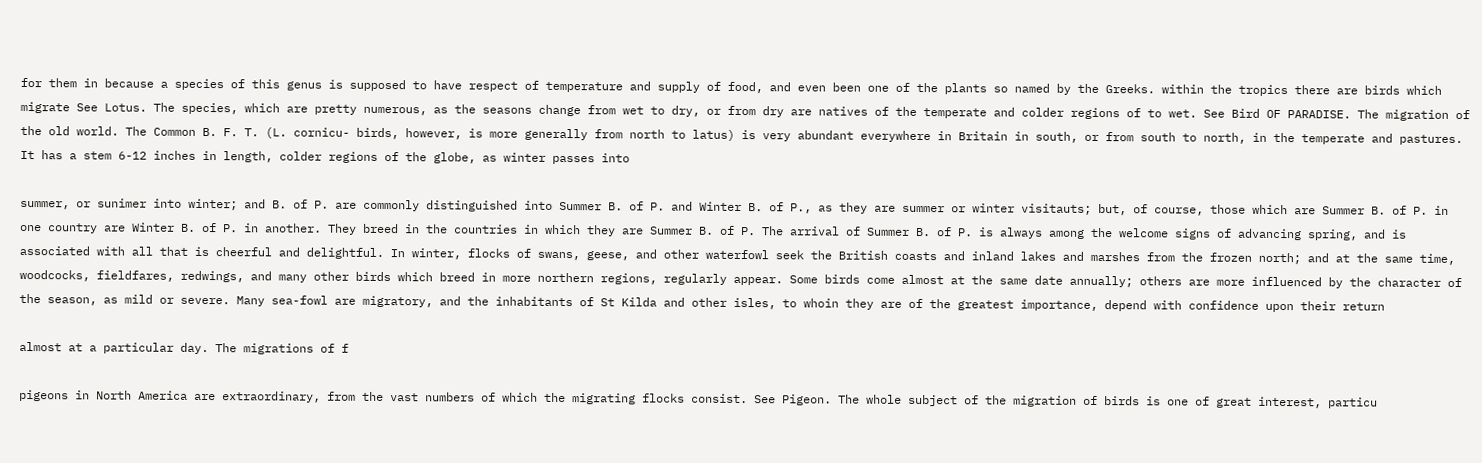for them in because a species of this genus is supposed to have respect of temperature and supply of food, and even been one of the plants so named by the Greeks. within the tropics there are birds which migrate See Lotus. The species, which are pretty numerous, as the seasons change from wet to dry, or from dry are natives of the temperate and colder regions of to wet. See Bird OF PARADISE. The migration of the old world. The Common B. F. T. (L. cornicu- birds, however, is more generally from north to latus) is very abundant everywhere in Britain in south, or from south to north, in the temperate and pastures. It has a stem 6-12 inches in length, colder regions of the globe, as winter passes into

summer, or sunimer into winter; and B. of P. are commonly distinguished into Summer B. of P. and Winter B. of P., as they are summer or winter visitauts; but, of course, those which are Summer B. of P. in one country are Winter B. of P. in another. They breed in the countries in which they are Summer B. of P. The arrival of Summer B. of P. is always among the welcome signs of advancing spring, and is associated with all that is cheerful and delightful. In winter, flocks of swans, geese, and other waterfowl seek the British coasts and inland lakes and marshes from the frozen north; and at the same time, woodcocks, fieldfares, redwings, and many other birds which breed in more northern regions, regularly appear. Some birds come almost at the same date annually; others are more influenced by the character of the season, as mild or severe. Many sea-fowl are migratory, and the inhabitants of St Kilda and other isles, to whoin they are of the greatest importance, depend with confidence upon their return

almost at a particular day. The migrations of f

pigeons in North America are extraordinary, from the vast numbers of which the migrating flocks consist. See Pigeon. The whole subject of the migration of birds is one of great interest, particu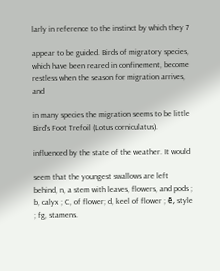larly in reference to the instinct by which they 7

appear to be guided. Birds of migratory species, which have been reared in confinement, become restless when the season for migration arrives, and

in many species the migration seems to be little Bird's Foot Trefoil (Lotus corniculatus).

influenced by the state of the weather. It would

seem that the youngest swallows are left behind, n, a stem with leaves, flowers, and pods ; b, calyx ; C, of flower; d, keel of flower ; ē, style ; fg, stamens.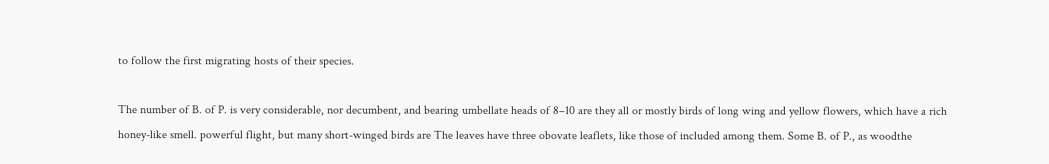to follow the first migrating hosts of their species.

The number of B. of P. is very considerable, nor decumbent, and bearing umbellate heads of 8–10 are they all or mostly birds of long wing and yellow flowers, which have a rich honey-like smell. powerful flight, but many short-winged birds are The leaves have three obovate leaflets, like those of included among them. Some B. of P., as woodthe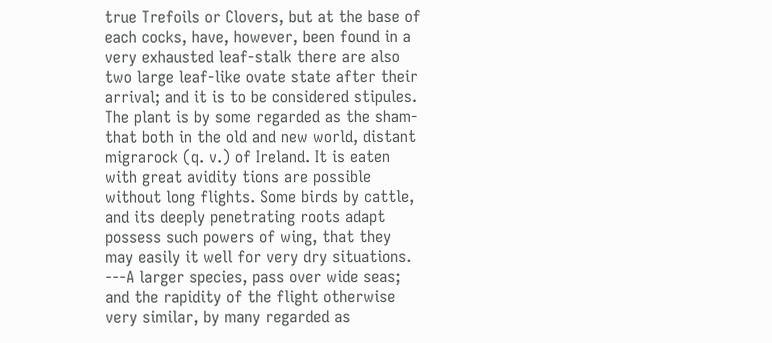true Trefoils or Clovers, but at the base of each cocks, have, however, been found in a very exhausted leaf-stalk there are also two large leaf-like ovate state after their arrival; and it is to be considered stipules. The plant is by some regarded as the sham- that both in the old and new world, distant migrarock (q. v.) of Ireland. It is eaten with great avidity tions are possible without long flights. Some birds by cattle, and its deeply penetrating roots adapt possess such powers of wing, that they may easily it well for very dry situations. ---A larger species, pass over wide seas; and the rapidity of the flight otherwise very similar, by many regarded as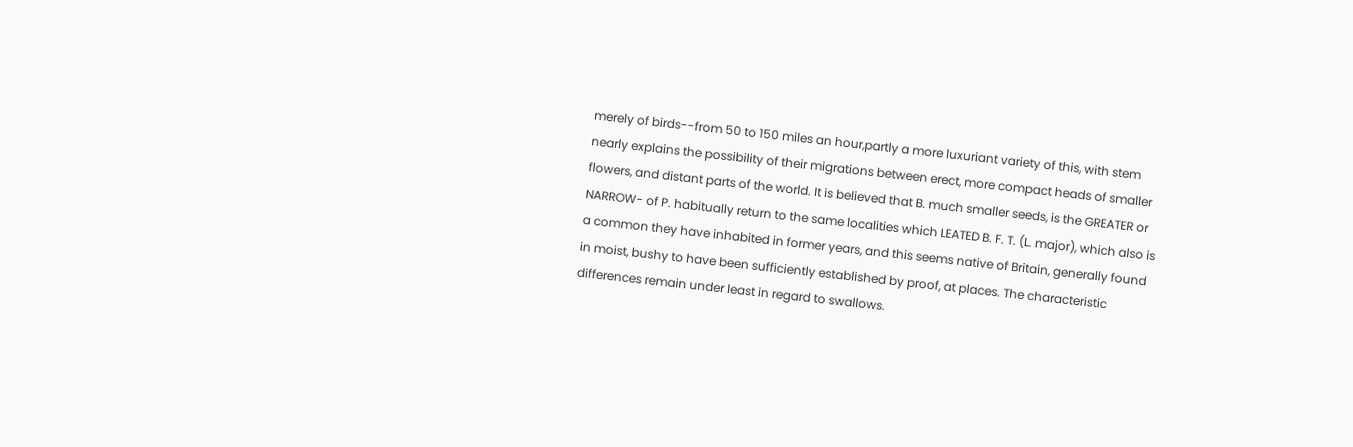merely of birds--from 50 to 150 miles an hour,partly a more luxuriant variety of this, with stem nearly explains the possibility of their migrations between erect, more compact heads of smaller flowers, and distant parts of the world. It is believed that B. much smaller seeds, is the GREATER or NARROW- of P. habitually return to the same localities which LEATED B. F. T. (L. major), which also is a common they have inhabited in former years, and this seems native of Britain, generally found in moist, bushy to have been sufficiently established by proof, at places. The characteristic differences remain under least in regard to swallows.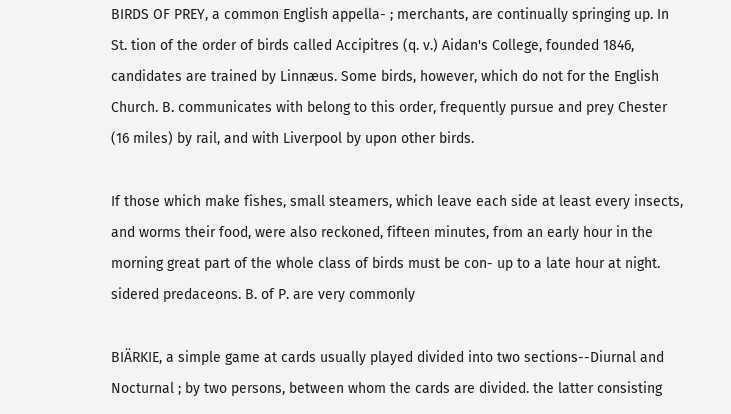BIRDS OF PREY, a common English appella- ; merchants, are continually springing up. In St. tion of the order of birds called Accipitres (q. v.) Aidan's College, founded 1846, candidates are trained by Linnæus. Some birds, however, which do not for the English Church. B. communicates with belong to this order, frequently pursue and prey Chester (16 miles) by rail, and with Liverpool by upon other birds.

If those which make fishes, small steamers, which leave each side at least every insects, and worms their food, were also reckoned, fifteen minutes, from an early hour in the morning great part of the whole class of birds must be con- up to a late hour at night. sidered predaceons. B. of P. are very commonly

BIÄRKIE, a simple game at cards usually played divided into two sections--Diurnal and Nocturnal ; by two persons, between whom the cards are divided. the latter consisting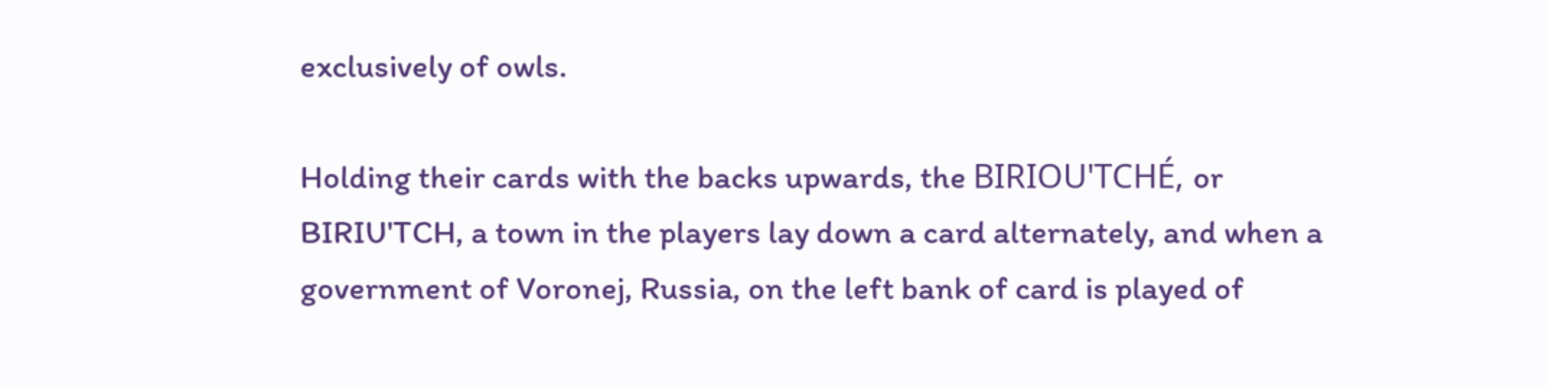exclusively of owls.

Holding their cards with the backs upwards, the BIRIOU'TCHÉ, or BIRIU'TCH, a town in the players lay down a card alternately, and when a government of Voronej, Russia, on the left bank of card is played of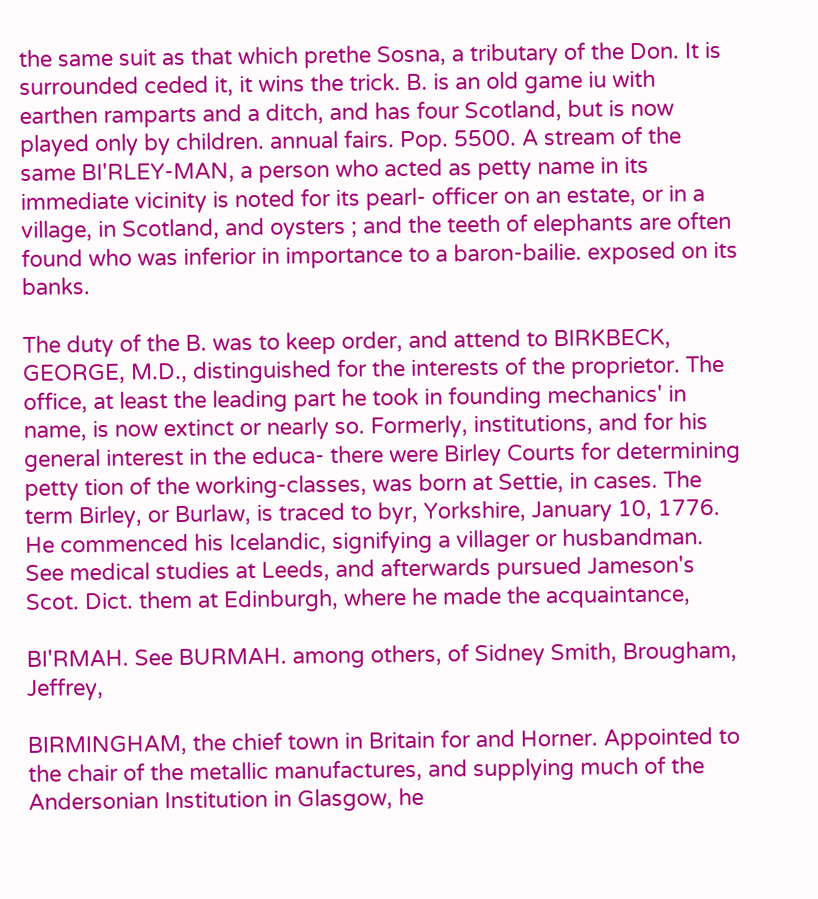the same suit as that which prethe Sosna, a tributary of the Don. It is surrounded ceded it, it wins the trick. B. is an old game iu with earthen ramparts and a ditch, and has four Scotland, but is now played only by children. annual fairs. Pop. 5500. A stream of the same BI'RLEY-MAN, a person who acted as petty name in its immediate vicinity is noted for its pearl- officer on an estate, or in a village, in Scotland, and oysters ; and the teeth of elephants are often found who was inferior in importance to a baron-bailie. exposed on its banks.

The duty of the B. was to keep order, and attend to BIRKBECK, GEORGE, M.D., distinguished for the interests of the proprietor. The office, at least the leading part he took in founding mechanics' in name, is now extinct or nearly so. Formerly, institutions, and for his general interest in the educa- there were Birley Courts for determining petty tion of the working-classes, was born at Settie, in cases. The term Birley, or Burlaw, is traced to byr, Yorkshire, January 10, 1776. He commenced his Icelandic, signifying a villager or husbandman. See medical studies at Leeds, and afterwards pursued Jameson's Scot. Dict. them at Edinburgh, where he made the acquaintance,

BI'RMAH. See BURMAH. among others, of Sidney Smith, Brougham, Jeffrey,

BIRMINGHAM, the chief town in Britain for and Horner. Appointed to the chair of the metallic manufactures, and supplying much of the Andersonian Institution in Glasgow, he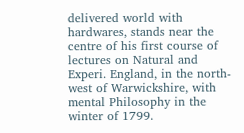delivered world with hardwares, stands near the centre of his first course of lectures on Natural and Experi. England, in the north-west of Warwickshire, with mental Philosophy in the winter of 1799.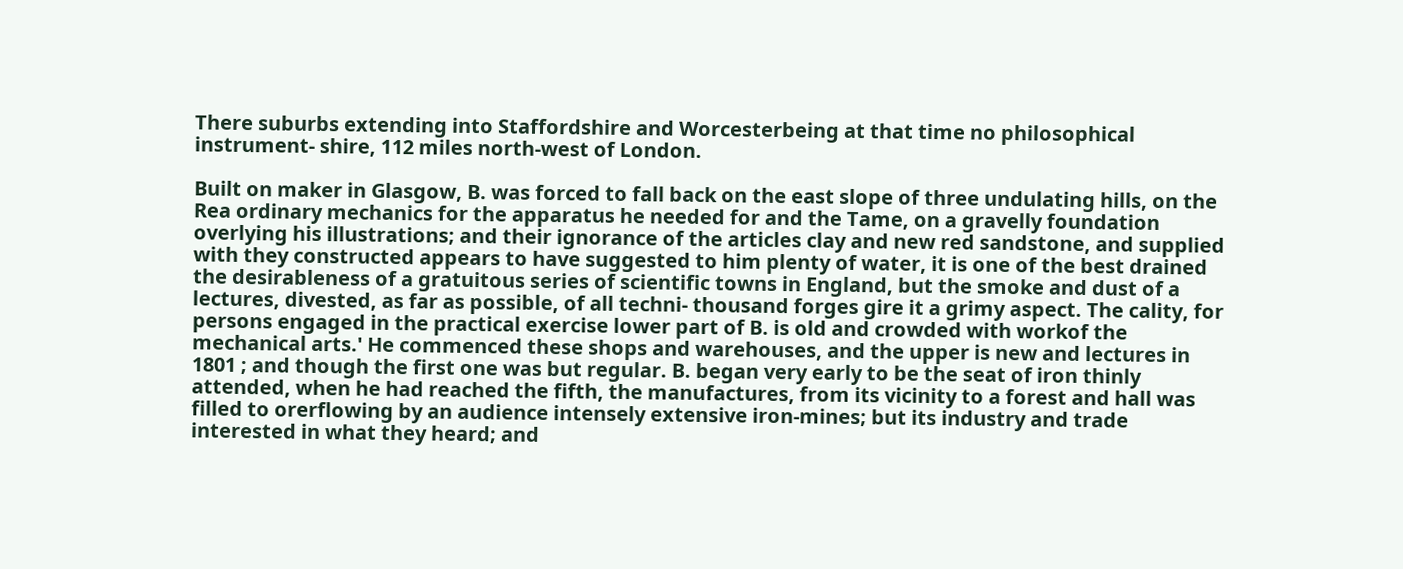There suburbs extending into Staffordshire and Worcesterbeing at that time no philosophical instrument- shire, 112 miles north-west of London.

Built on maker in Glasgow, B. was forced to fall back on the east slope of three undulating hills, on the Rea ordinary mechanics for the apparatus he needed for and the Tame, on a gravelly foundation overlying his illustrations; and their ignorance of the articles clay and new red sandstone, and supplied with they constructed appears to have suggested to him plenty of water, it is one of the best drained the desirableness of a gratuitous series of scientific towns in England, but the smoke and dust of a lectures, divested, as far as possible, of all techni- thousand forges gire it a grimy aspect. The cality, for persons engaged in the practical exercise lower part of B. is old and crowded with workof the mechanical arts.' He commenced these shops and warehouses, and the upper is new and lectures in 1801 ; and though the first one was but regular. B. began very early to be the seat of iron thinly attended, when he had reached the fifth, the manufactures, from its vicinity to a forest and hall was filled to orerflowing by an audience intensely extensive iron-mines; but its industry and trade interested in what they heard; and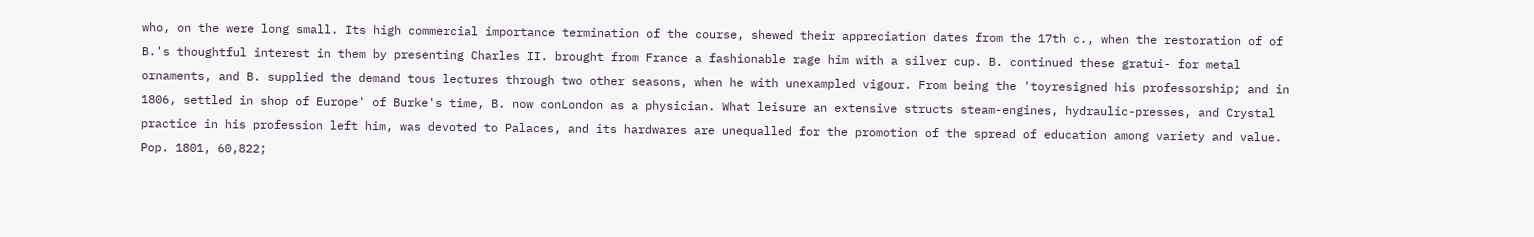who, on the were long small. Its high commercial importance termination of the course, shewed their appreciation dates from the 17th c., when the restoration of of B.'s thoughtful interest in them by presenting Charles II. brought from France a fashionable rage him with a silver cup. B. continued these gratui- for metal ornaments, and B. supplied the demand tous lectures through two other seasons, when he with unexampled vigour. From being the 'toyresigned his professorship; and in 1806, settled in shop of Europe' of Burke's time, B. now conLondon as a physician. What leisure an extensive structs steam-engines, hydraulic-presses, and Crystal practice in his profession left him, was devoted to Palaces, and its hardwares are unequalled for the promotion of the spread of education among variety and value. Pop. 1801, 60,822;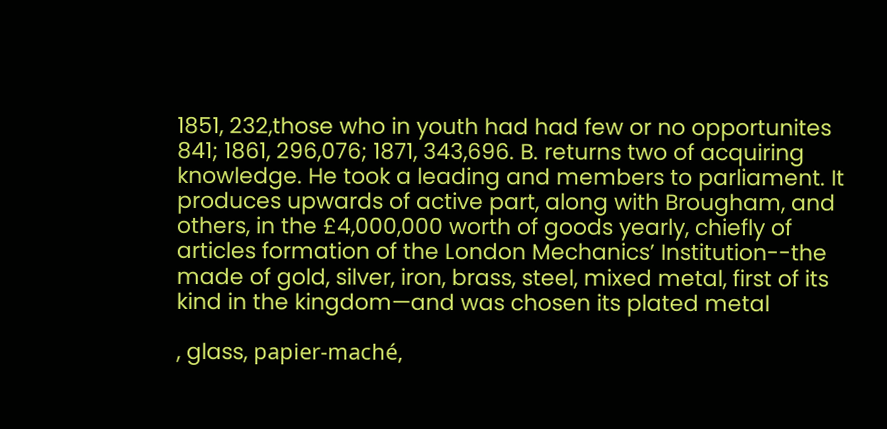1851, 232,those who in youth had had few or no opportunites 841; 1861, 296,076; 1871, 343,696. B. returns two of acquiring knowledge. He took a leading and members to parliament. It produces upwards of active part, along with Brougham, and others, in the £4,000,000 worth of goods yearly, chiefly of articles formation of the London Mechanics’ Institution--the made of gold, silver, iron, brass, steel, mixed metal, first of its kind in the kingdom—and was chosen its plated metal

, glass, papier-maché,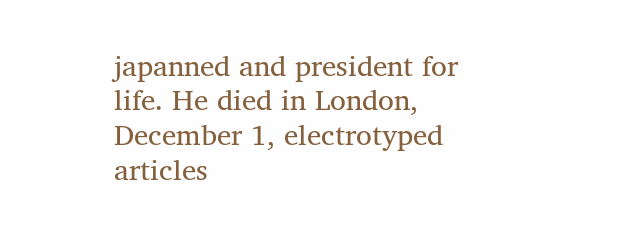japanned and president for life. He died in London, December 1, electrotyped articles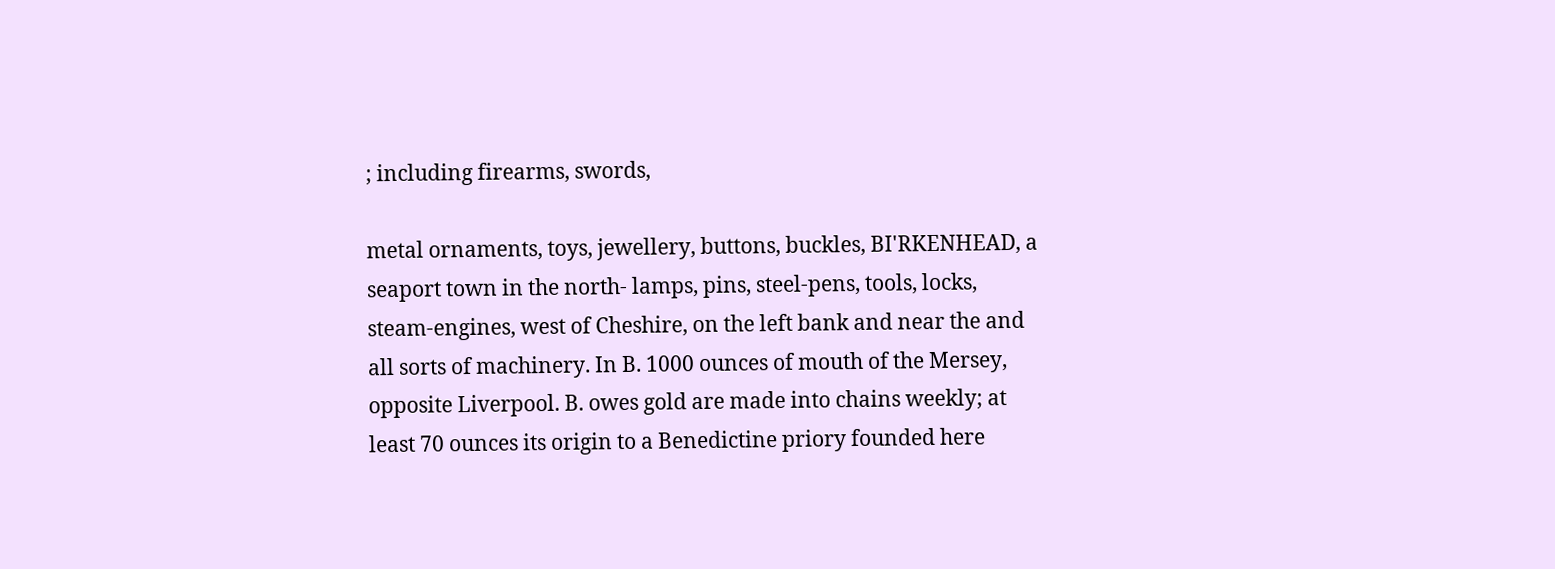; including firearms, swords,

metal ornaments, toys, jewellery, buttons, buckles, BI'RKENHEAD, a seaport town in the north- lamps, pins, steel-pens, tools, locks, steam-engines, west of Cheshire, on the left bank and near the and all sorts of machinery. In B. 1000 ounces of mouth of the Mersey, opposite Liverpool. B. owes gold are made into chains weekly; at least 70 ounces its origin to a Benedictine priory founded here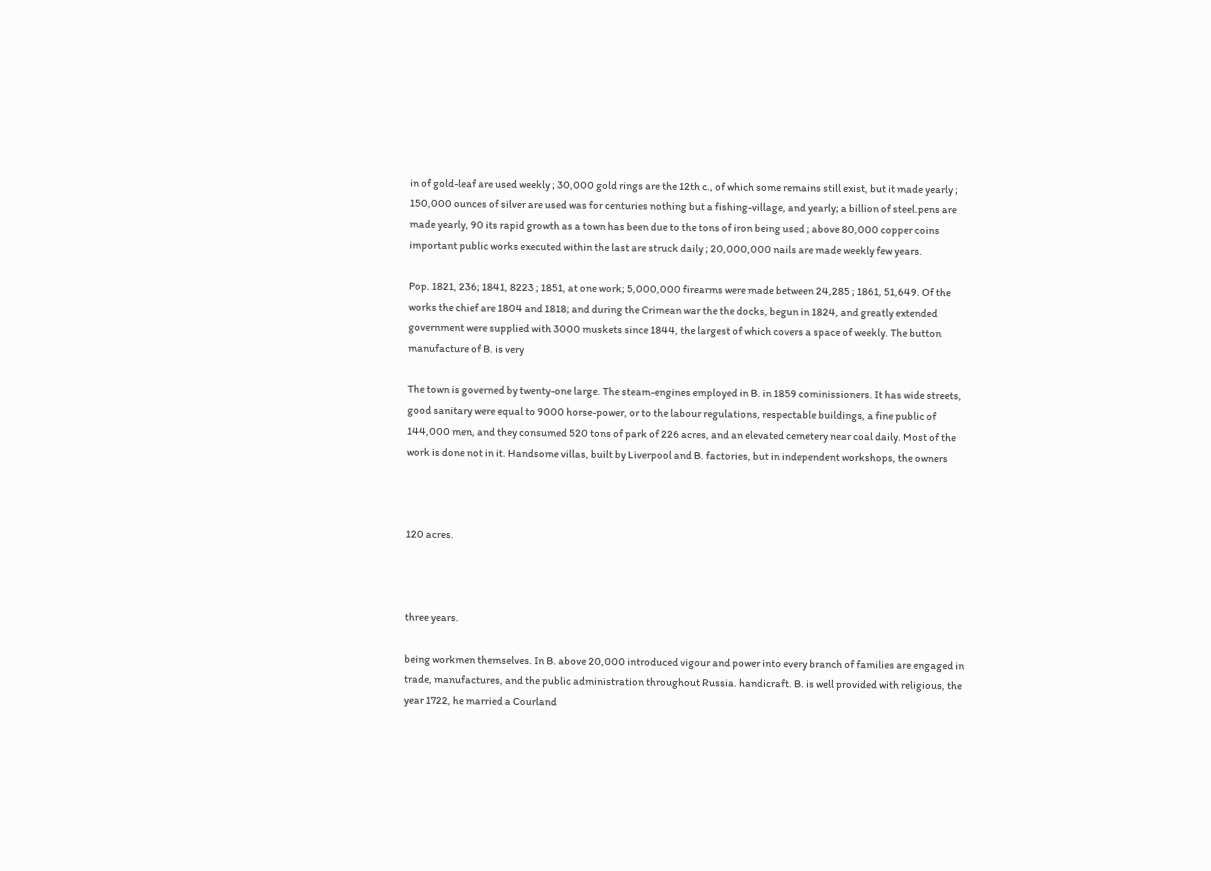in of gold-leaf are used weekly ; 30,000 gold rings are the 12th c., of which some remains still exist, but it made yearly ; 150,000 ounces of silver are used was for centuries nothing but a fishing-village, and yearly; a billion of steel.pens are made yearly, 90 its rapid growth as a town has been due to the tons of iron being used ; above 80,000 copper coins important public works executed within the last are struck daily ; 20,000,000 nails are made weekly few years.

Pop. 1821, 236; 1841, 8223 ; 1851, at one work; 5,000,000 firearms were made between 24,285 ; 1861, 51,649. Of the works the chief are 1804 and 1818; and during the Crimean war the the docks, begun in 1824, and greatly extended government were supplied with 3000 muskets since 1844, the largest of which covers a space of weekly. The button manufacture of B. is very

The town is governed by twenty-one large. The steam-engines employed in B. in 1859 cominissioners. It has wide streets, good sanitary were equal to 9000 horse-power, or to the labour regulations, respectable buildings, a fine public of 144,000 men, and they consumed 520 tons of park of 226 acres, and an elevated cemetery near coal daily. Most of the work is done not in it. Handsome villas, built by Liverpool and B. factories, but in independent workshops, the owners



120 acres.



three years.

being workmen themselves. In B. above 20,000 introduced vigour and power into every branch of families are engaged in trade, manufactures, and the public administration throughout Russia. handicraft. B. is well provided with religious, the year 1722, he married a Courland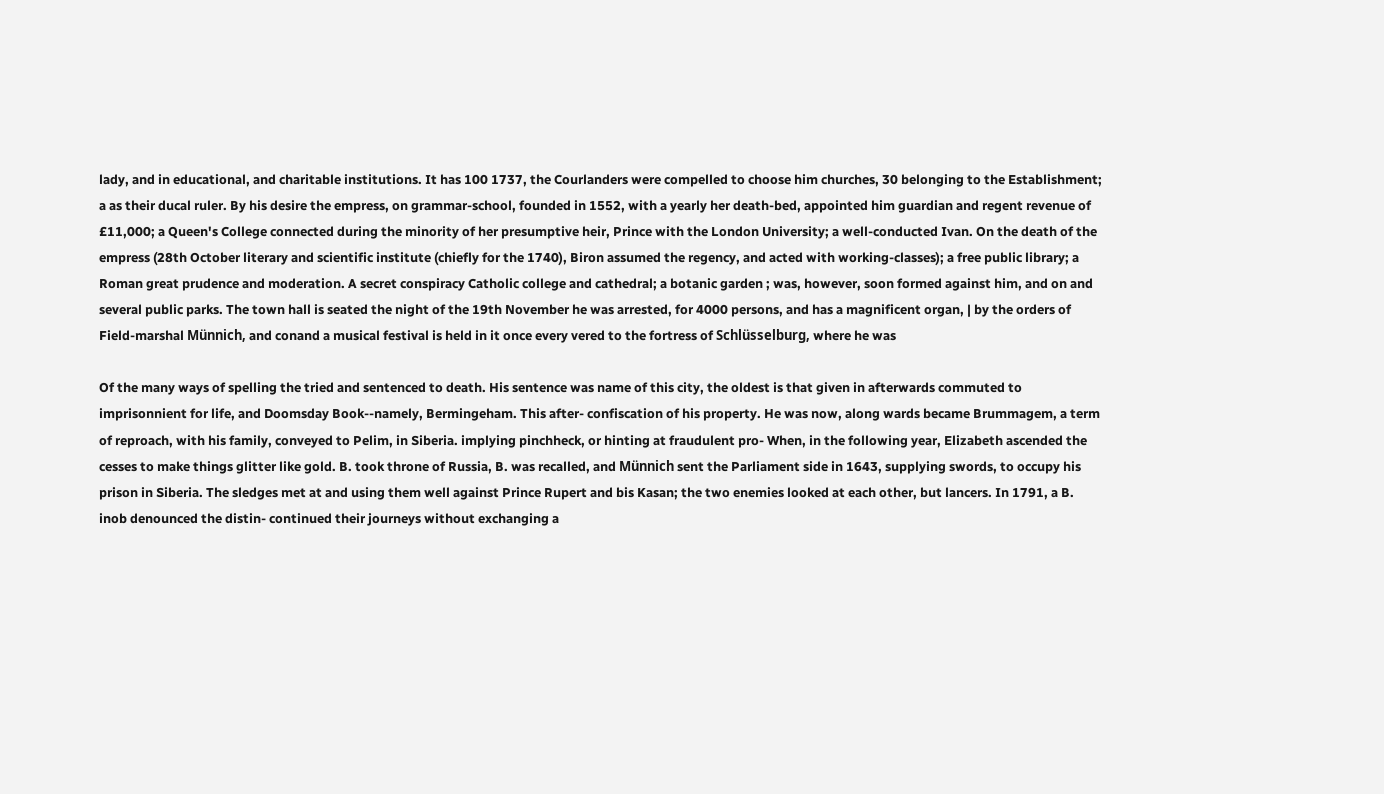lady, and in educational, and charitable institutions. It has 100 1737, the Courlanders were compelled to choose him churches, 30 belonging to the Establishment; a as their ducal ruler. By his desire the empress, on grammar-school, founded in 1552, with a yearly her death-bed, appointed him guardian and regent revenue of £11,000; a Queen's College connected during the minority of her presumptive heir, Prince with the London University; a well-conducted Ivan. On the death of the empress (28th October literary and scientific institute (chiefly for the 1740), Biron assumed the regency, and acted with working-classes); a free public library; a Roman great prudence and moderation. A secret conspiracy Catholic college and cathedral; a botanic garden ; was, however, soon formed against him, and on and several public parks. The town hall is seated the night of the 19th November he was arrested, for 4000 persons, and has a magnificent organ, | by the orders of Field-marshal Münnich, and conand a musical festival is held in it once every vered to the fortress of Schlüsselburg, where he was

Of the many ways of spelling the tried and sentenced to death. His sentence was name of this city, the oldest is that given in afterwards commuted to imprisonnient for life, and Doomsday Book--namely, Bermingeham. This after- confiscation of his property. He was now, along wards became Brummagem, a term of reproach, with his family, conveyed to Pelim, in Siberia. implying pinchheck, or hinting at fraudulent pro- When, in the following year, Elizabeth ascended the cesses to make things glitter like gold. B. took throne of Russia, B. was recalled, and Münnich sent the Parliament side in 1643, supplying swords, to occupy his prison in Siberia. The sledges met at and using them well against Prince Rupert and bis Kasan; the two enemies looked at each other, but lancers. In 1791, a B. inob denounced the distin- continued their journeys without exchanging a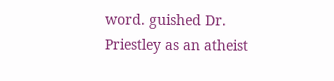word. guished Dr. Priestley as an atheist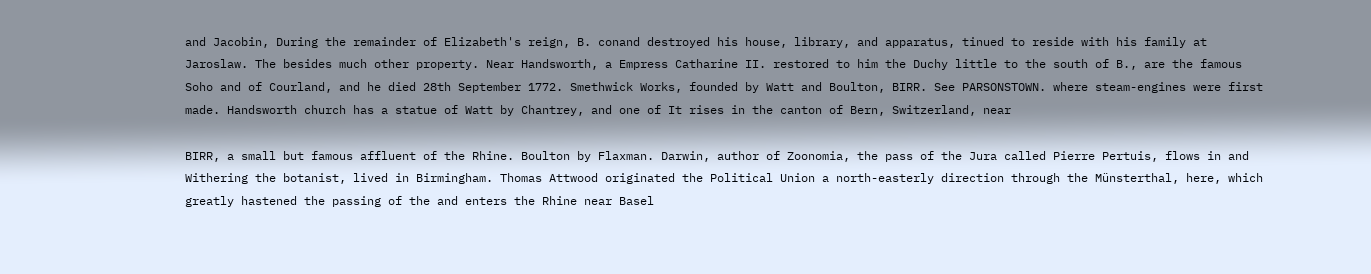and Jacobin, During the remainder of Elizabeth's reign, B. conand destroyed his house, library, and apparatus, tinued to reside with his family at Jaroslaw. The besides much other property. Near Handsworth, a Empress Catharine II. restored to him the Duchy little to the south of B., are the famous Soho and of Courland, and he died 28th September 1772. Smethwick Works, founded by Watt and Boulton, BIRR. See PARSONSTOWN. where steam-engines were first made. Handsworth church has a statue of Watt by Chantrey, and one of It rises in the canton of Bern, Switzerland, near

BIRR, a small but famous affluent of the Rhine. Boulton by Flaxman. Darwin, author of Zoonomia, the pass of the Jura called Pierre Pertuis, flows in and Withering the botanist, lived in Birmingham. Thomas Attwood originated the Political Union a north-easterly direction through the Münsterthal, here, which greatly hastened the passing of the and enters the Rhine near Basel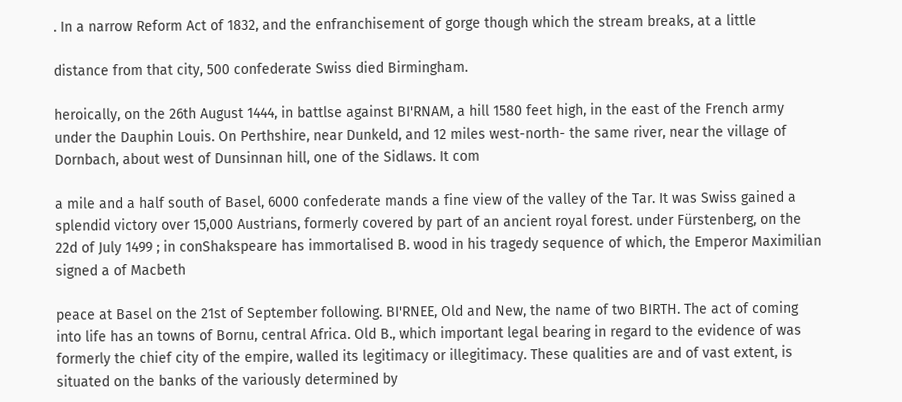. In a narrow Reform Act of 1832, and the enfranchisement of gorge though which the stream breaks, at a little

distance from that city, 500 confederate Swiss died Birmingham.

heroically, on the 26th August 1444, in battlse against BI'RNAM, a hill 1580 feet high, in the east of the French army under the Dauphin Louis. On Perthshire, near Dunkeld, and 12 miles west-north- the same river, near the village of Dornbach, about west of Dunsinnan hill, one of the Sidlaws. It com

a mile and a half south of Basel, 6000 confederate mands a fine view of the valley of the Tar. It was Swiss gained a splendid victory over 15,000 Austrians, formerly covered by part of an ancient royal forest. under Fürstenberg, on the 22d of July 1499 ; in conShakspeare has immortalised B. wood in his tragedy sequence of which, the Emperor Maximilian signed a of Macbeth

peace at Basel on the 21st of September following. BI'RNEE, Old and New, the name of two BIRTH. The act of coming into life has an towns of Bornu, central Africa. Old B., which important legal bearing in regard to the evidence of was formerly the chief city of the empire, walled its legitimacy or illegitimacy. These qualities are and of vast extent, is situated on the banks of the variously determined by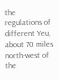the regulations of different Yeu, about 70 miles north-west of the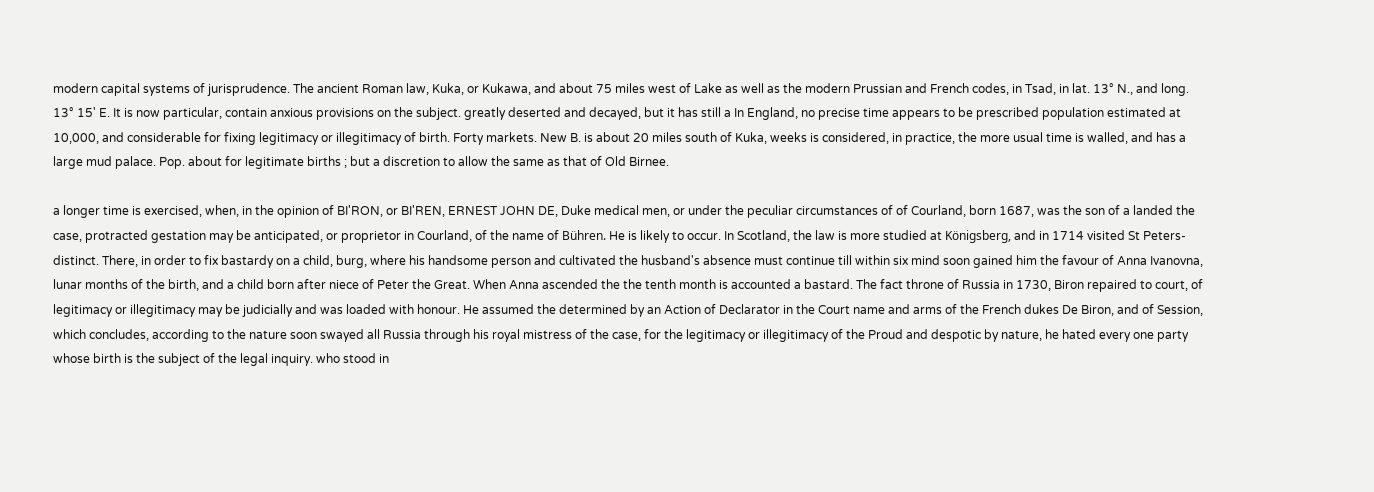modern capital systems of jurisprudence. The ancient Roman law, Kuka, or Kukawa, and about 75 miles west of Lake as well as the modern Prussian and French codes, in Tsad, in lat. 13° N., and long. 13° 15' E. It is now particular, contain anxious provisions on the subject. greatly deserted and decayed, but it has still a In England, no precise time appears to be prescribed population estimated at 10,000, and considerable for fixing legitimacy or illegitimacy of birth. Forty markets. New B. is about 20 miles south of Kuka, weeks is considered, in practice, the more usual time is walled, and has a large mud palace. Pop. about for legitimate births ; but a discretion to allow the same as that of Old Birnee.

a longer time is exercised, when, in the opinion of BI'RON, or BI'REN, ERNEST JOHN DE, Duke medical men, or under the peculiar circumstances of of Courland, born 1687, was the son of a landed the case, protracted gestation may be anticipated, or proprietor in Courland, of the name of Bühren. He is likely to occur. In Scotland, the law is more studied at Königsberg, and in 1714 visited St Peters- distinct. There, in order to fix bastardy on a child, burg, where his handsome person and cultivated the husband's absence must continue till within six mind soon gained him the favour of Anna Ivanovna, lunar months of the birth, and a child born after niece of Peter the Great. When Anna ascended the the tenth month is accounted a bastard. The fact throne of Russia in 1730, Biron repaired to court, of legitimacy or illegitimacy may be judicially and was loaded with honour. He assumed the determined by an Action of Declarator in the Court name and arms of the French dukes De Biron, and of Session, which concludes, according to the nature soon swayed all Russia through his royal mistress of the case, for the legitimacy or illegitimacy of the Proud and despotic by nature, he hated every one party whose birth is the subject of the legal inquiry. who stood in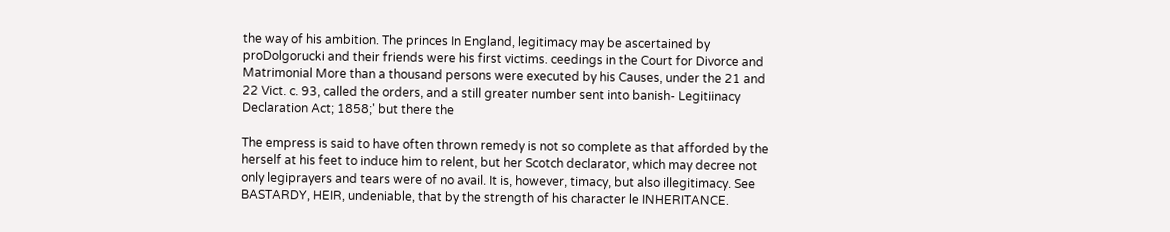the way of his ambition. The princes In England, legitimacy may be ascertained by proDolgorucki and their friends were his first victims. ceedings in the Court for Divorce and Matrimonial More than a thousand persons were executed by his Causes, under the 21 and 22 Vict. c. 93, called the orders, and a still greater number sent into banish- Legitiinacy Declaration Act; 1858;' but there the

The empress is said to have often thrown remedy is not so complete as that afforded by the herself at his feet to induce him to relent, but her Scotch declarator, which may decree not only legiprayers and tears were of no avail. It is, however, timacy, but also illegitimacy. See BASTARDY, HEIR, undeniable, that by the strength of his character le INHERITANCE.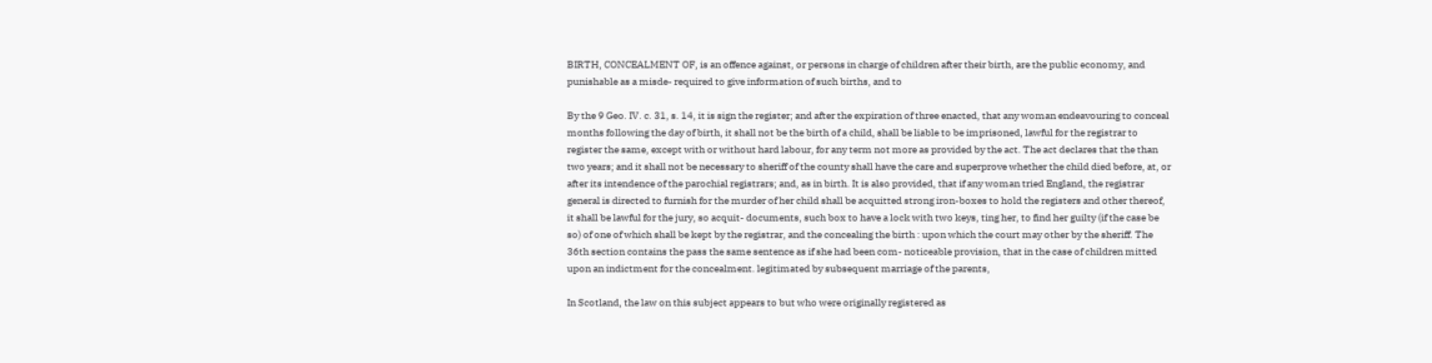BIRTH, CONCEALMENT OF, is an offence against, or persons in charge of children after their birth, are the public economy, and punishable as a misde- required to give information of such births, and to

By the 9 Geo. IV. c. 31, s. 14, it is sign the register; and after the expiration of three enacted, that any woman endeavouring to conceal months following the day of birth, it shall not be the birth of a child, shall be liable to be imprisoned, lawful for the registrar to register the same, except with or without hard labour, for any term not more as provided by the act. The act declares that the than two years; and it shall not be necessary to sheriff of the county shall have the care and superprove whether the child died before, at, or after its intendence of the parochial registrars; and, as in birth. It is also provided, that if any woman tried England, the registrar general is directed to furnish for the murder of her child shall be acquitted strong iron-boxes to hold the registers and other thereof, it shall be lawful for the jury, so acquit- documents, such box to have a lock with two keys, ting her, to find her guilty (if the case be so) of one of which shall be kept by the registrar, and the concealing the birth : upon which the court may other by the sheriff. The 36th section contains the pass the same sentence as if she had been com- noticeable provision, that in the case of children mitted upon an indictment for the concealment. legitimated by subsequent marriage of the parents,

In Scotland, the law on this subject appears to but who were originally registered as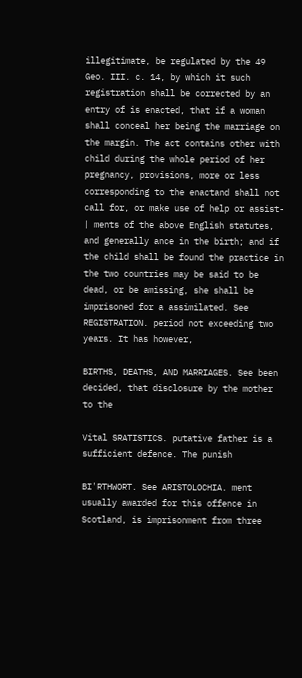illegitimate, be regulated by the 49 Geo. III. c. 14, by which it such registration shall be corrected by an entry of is enacted, that if a woman shall conceal her being the marriage on the margin. The act contains other with child during the whole period of her pregnancy, provisions, more or less corresponding to the enactand shall not call for, or make use of help or assist- | ments of the above English statutes, and generally ance in the birth; and if the child shall be found the practice in the two countries may be said to be dead, or be amissing, she shall be imprisoned for a assimilated. See REGISTRATION. period not exceeding two years. It has however,

BIRTHS, DEATHS, AND MARRIAGES. See been decided, that disclosure by the mother to the

Vital SRATISTICS. putative father is a sufficient defence. The punish

BI'RTHWORT. See ARISTOLOCHIA. ment usually awarded for this offence in Scotland, is imprisonment from three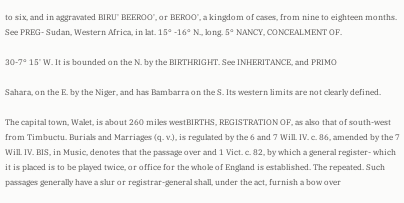to six, and in aggravated BIRU' BEEROO', or BEROO', a kingdom of cases, from nine to eighteen months. See PREG- Sudan, Western Africa, in lat. 15° -16° N., long. 5° NANCY, CONCEALMENT OF.

30-7° 15' W. It is bounded on the N. by the BIRTHRIGHT. See INHERITANCE, and PRIMO

Sahara, on the E. by the Niger, and has Bambarra on the S. Its western limits are not clearly defined.

The capital town, Walet, is about 260 miles westBIRTHS, REGISTRATION OF, as also that of south-west from Timbuctu. Burials and Marriages (q. v.), is regulated by the 6 and 7 Will. IV. c. 86, amended by the 7 Will. IV. BIS, in Music, denotes that the passage over and 1 Vict. c. 82, by which a general register- which it is placed is to be played twice, or office for the whole of England is established. The repeated. Such passages generally have a slur or registrar-general shall, under the act, furnish a bow over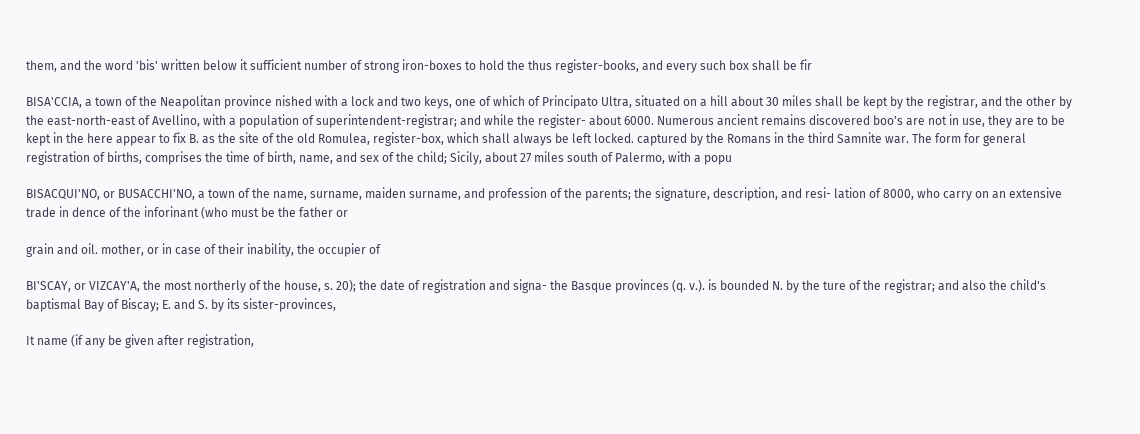them, and the word 'bis' written below it sufficient number of strong iron-boxes to hold the thus register-books, and every such box shall be fir

BISA'CCIA, a town of the Neapolitan province nished with a lock and two keys, one of which of Principato Ultra, situated on a hill about 30 miles shall be kept by the registrar, and the other by the east-north-east of Avellino, with a population of superintendent-registrar; and while the register- about 6000. Numerous ancient remains discovered boo's are not in use, they are to be kept in the here appear to fix B. as the site of the old Romulea, register-box, which shall always be left locked. captured by the Romans in the third Samnite war. The form for general registration of births, comprises the time of birth, name, and sex of the child; Sicily, about 27 miles south of Palermo, with a popu

BISACQUI'NO, or BUSACCHI'NO, a town of the name, surname, maiden surname, and profession of the parents; the signature, description, and resi- lation of 8000, who carry on an extensive trade in dence of the inforinant (who must be the father or

grain and oil. mother, or in case of their inability, the occupier of

BI'SCAY, or VIZCAY'A, the most northerly of the house, s. 20); the date of registration and signa- the Basque provinces (q. v.). is bounded N. by the ture of the registrar; and also the child's baptismal Bay of Biscay; E. and S. by its sister-provinces,

It name (if any be given after registration,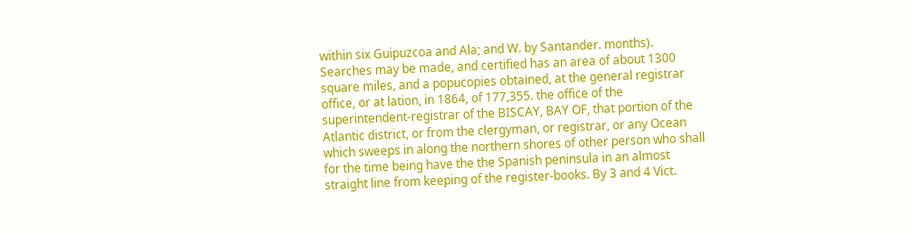within six Guipuzcoa and Ala; and W. by Santander. months). Searches may be made, and certified has an area of about 1300 square miles, and a popucopies obtained, at the general registrar office, or at lation, in 1864, of 177,355. the office of the superintendent-registrar of the BISCAY, BAY OF, that portion of the Atlantic district, or from the clergyman, or registrar, or any Ocean which sweeps in along the northern shores of other person who shall for the time being have the the Spanish peninsula in an almost straight line from keeping of the register-books. By 3 and 4 Vict.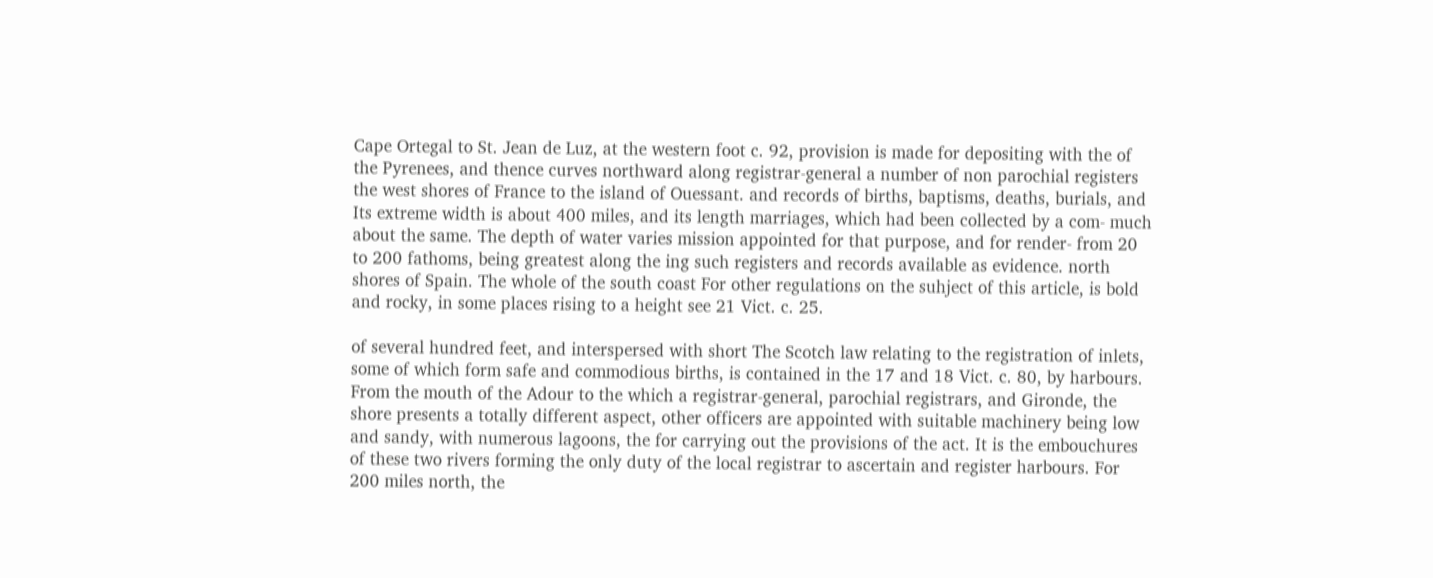Cape Ortegal to St. Jean de Luz, at the western foot c. 92, provision is made for depositing with the of the Pyrenees, and thence curves northward along registrar-general a number of non parochial registers the west shores of France to the island of Ouessant. and records of births, baptisms, deaths, burials, and Its extreme width is about 400 miles, and its length marriages, which had been collected by a com- much about the same. The depth of water varies mission appointed for that purpose, and for render- from 20 to 200 fathoms, being greatest along the ing such registers and records available as evidence. north shores of Spain. The whole of the south coast For other regulations on the suhject of this article, is bold and rocky, in some places rising to a height see 21 Vict. c. 25.

of several hundred feet, and interspersed with short The Scotch law relating to the registration of inlets, some of which form safe and commodious births, is contained in the 17 and 18 Vict. c. 80, by harbours. From the mouth of the Adour to the which a registrar-general, parochial registrars, and Gironde, the shore presents a totally different aspect, other officers are appointed with suitable machinery being low and sandy, with numerous lagoons, the for carrying out the provisions of the act. It is the embouchures of these two rivers forming the only duty of the local registrar to ascertain and register harbours. For 200 miles north, the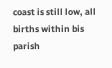coast is still low, all births within bis parish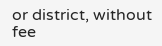or district, without fee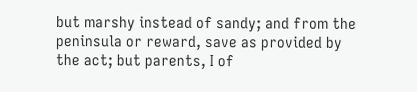but marshy instead of sandy; and from the peninsula or reward, save as provided by the act; but parents, I of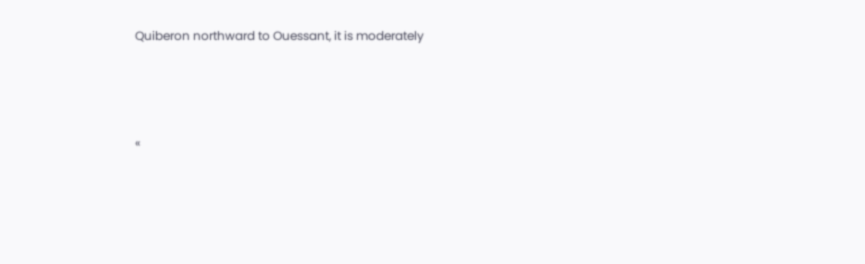Quiberon northward to Ouessant, it is moderately



«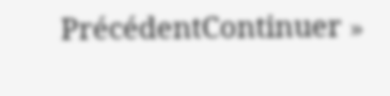PrécédentContinuer »